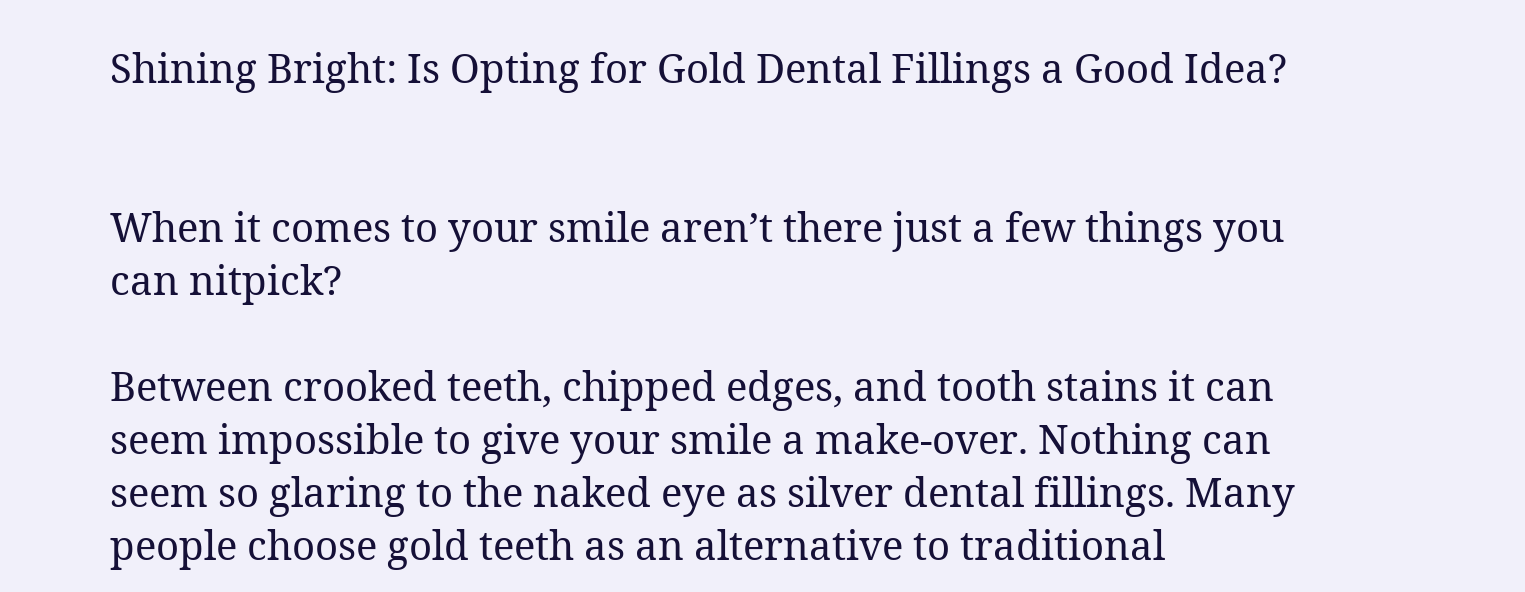Shining Bright: Is Opting for Gold Dental Fillings a Good Idea?


When it comes to your smile aren’t there just a few things you can nitpick?

Between crooked teeth, chipped edges, and tooth stains it can seem impossible to give your smile a make-over. Nothing can seem so glaring to the naked eye as silver dental fillings. Many people choose gold teeth as an alternative to traditional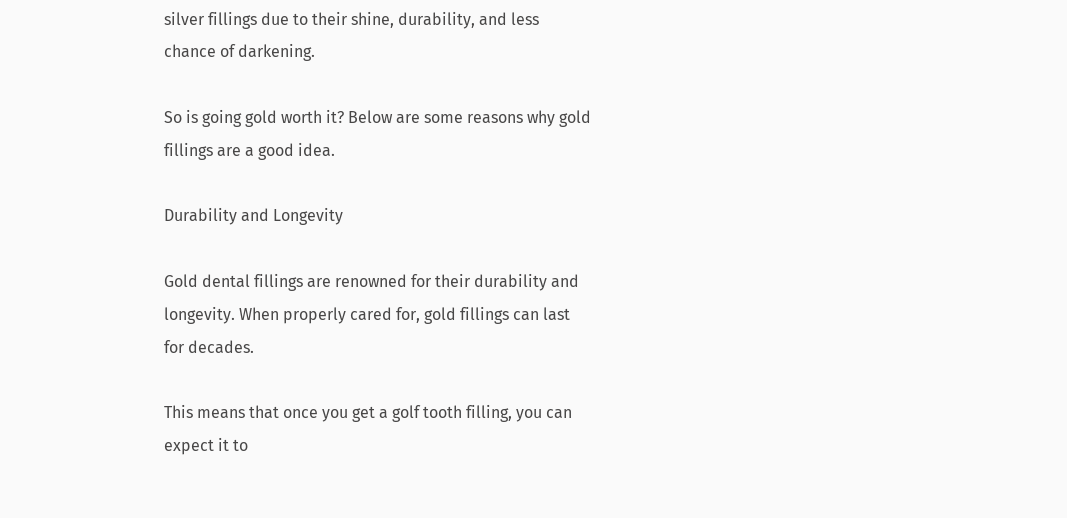silver fillings due to their shine, durability, and less chance of darkening.

So is going gold worth it? Below are some reasons why gold fillings are a good idea.

Durability and Longevity

Gold dental fillings are renowned for their durability and longevity. When properly cared for, gold fillings can last for decades.

This means that once you get a golf tooth filling, you can expect it to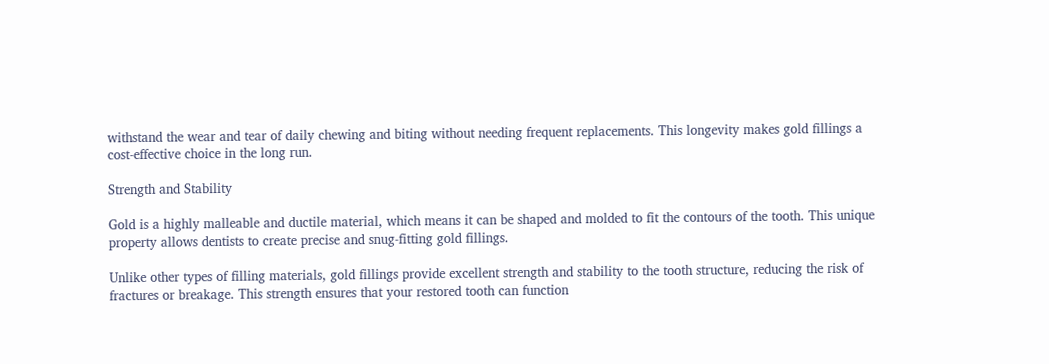withstand the wear and tear of daily chewing and biting without needing frequent replacements. This longevity makes gold fillings a cost-effective choice in the long run.

Strength and Stability

Gold is a highly malleable and ductile material, which means it can be shaped and molded to fit the contours of the tooth. This unique property allows dentists to create precise and snug-fitting gold fillings.

Unlike other types of filling materials, gold fillings provide excellent strength and stability to the tooth structure, reducing the risk of fractures or breakage. This strength ensures that your restored tooth can function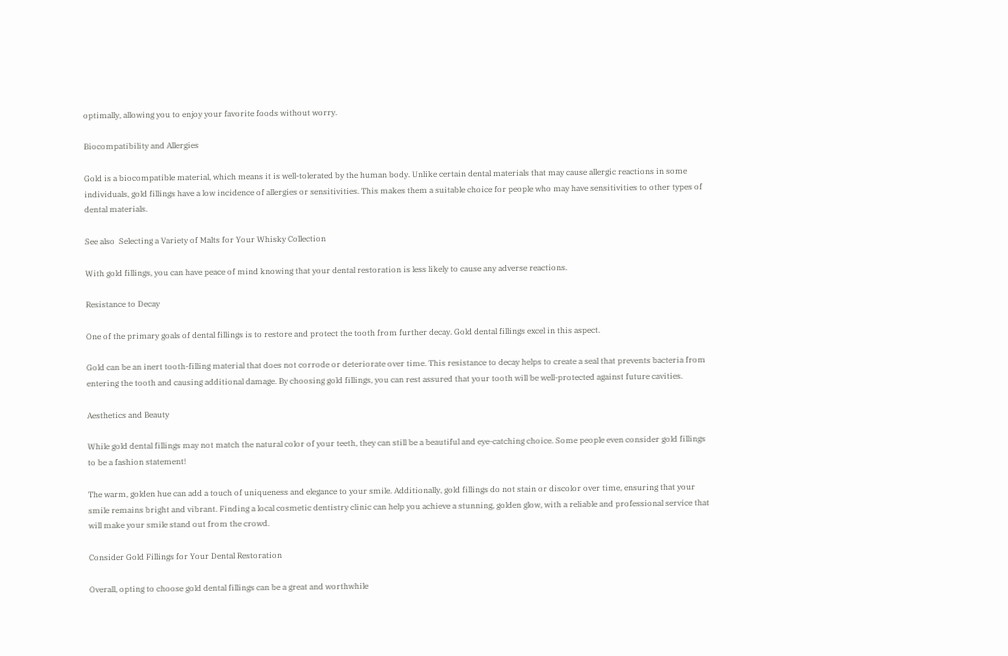optimally, allowing you to enjoy your favorite foods without worry.

Biocompatibility and Allergies

Gold is a biocompatible material, which means it is well-tolerated by the human body. Unlike certain dental materials that may cause allergic reactions in some individuals, gold fillings have a low incidence of allergies or sensitivities. This makes them a suitable choice for people who may have sensitivities to other types of dental materials.

See also  Selecting a Variety of Malts for Your Whisky Collection

With gold fillings, you can have peace of mind knowing that your dental restoration is less likely to cause any adverse reactions.

Resistance to Decay

One of the primary goals of dental fillings is to restore and protect the tooth from further decay. Gold dental fillings excel in this aspect.

Gold can be an inert tooth-filling material that does not corrode or deteriorate over time. This resistance to decay helps to create a seal that prevents bacteria from entering the tooth and causing additional damage. By choosing gold fillings, you can rest assured that your tooth will be well-protected against future cavities.

Aesthetics and Beauty

While gold dental fillings may not match the natural color of your teeth, they can still be a beautiful and eye-catching choice. Some people even consider gold fillings to be a fashion statement!

The warm, golden hue can add a touch of uniqueness and elegance to your smile. Additionally, gold fillings do not stain or discolor over time, ensuring that your smile remains bright and vibrant. Finding a local cosmetic dentistry clinic can help you achieve a stunning, golden glow, with a reliable and professional service that will make your smile stand out from the crowd.

Consider Gold Fillings for Your Dental Restoration

Overall, opting to choose gold dental fillings can be a great and worthwhile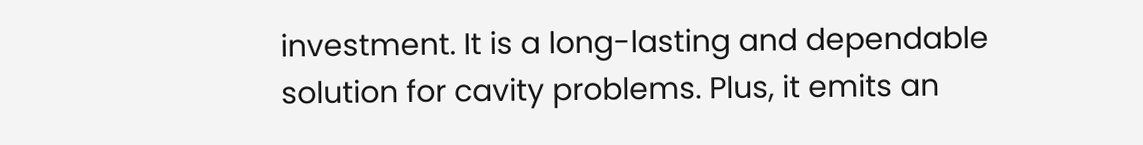investment. It is a long-lasting and dependable solution for cavity problems. Plus, it emits an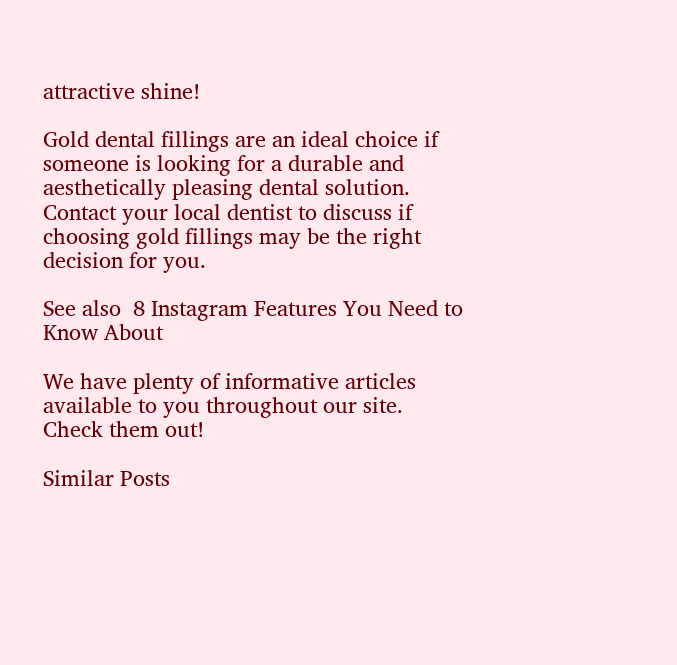attractive shine!

Gold dental fillings are an ideal choice if someone is looking for a durable and aesthetically pleasing dental solution. Contact your local dentist to discuss if choosing gold fillings may be the right decision for you.

See also  8 Instagram Features You Need to Know About

We have plenty of informative articles available to you throughout our site. Check them out!

Similar Posts